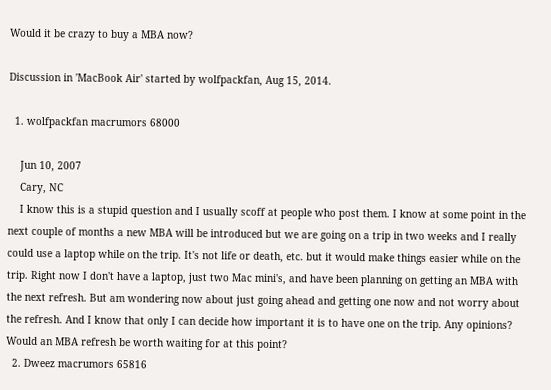Would it be crazy to buy a MBA now?

Discussion in 'MacBook Air' started by wolfpackfan, Aug 15, 2014.

  1. wolfpackfan macrumors 68000

    Jun 10, 2007
    Cary, NC
    I know this is a stupid question and I usually scoff at people who post them. I know at some point in the next couple of months a new MBA will be introduced but we are going on a trip in two weeks and I really could use a laptop while on the trip. It's not life or death, etc. but it would make things easier while on the trip. Right now I don't have a laptop, just two Mac mini's, and have been planning on getting an MBA with the next refresh. But am wondering now about just going ahead and getting one now and not worry about the refresh. And I know that only I can decide how important it is to have one on the trip. Any opinions? Would an MBA refresh be worth waiting for at this point?
  2. Dweez macrumors 65816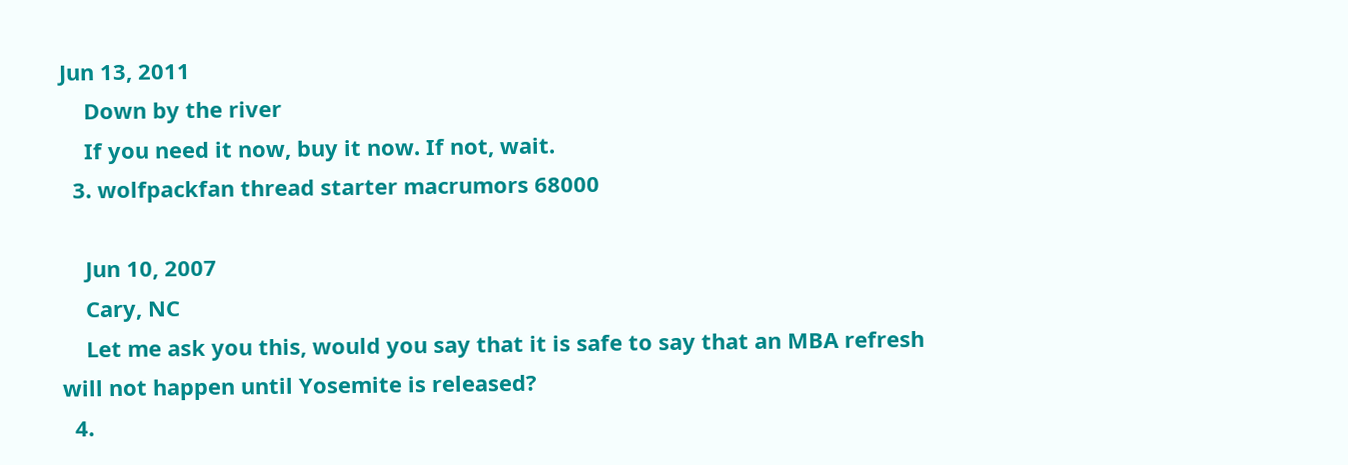Jun 13, 2011
    Down by the river
    If you need it now, buy it now. If not, wait.
  3. wolfpackfan thread starter macrumors 68000

    Jun 10, 2007
    Cary, NC
    Let me ask you this, would you say that it is safe to say that an MBA refresh will not happen until Yosemite is released?
  4.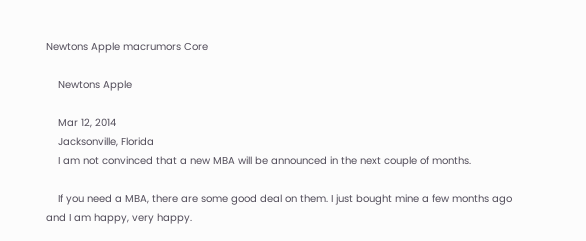Newtons Apple macrumors Core

    Newtons Apple

    Mar 12, 2014
    Jacksonville, Florida
    I am not convinced that a new MBA will be announced in the next couple of months.

    If you need a MBA, there are some good deal on them. I just bought mine a few months ago and I am happy, very happy.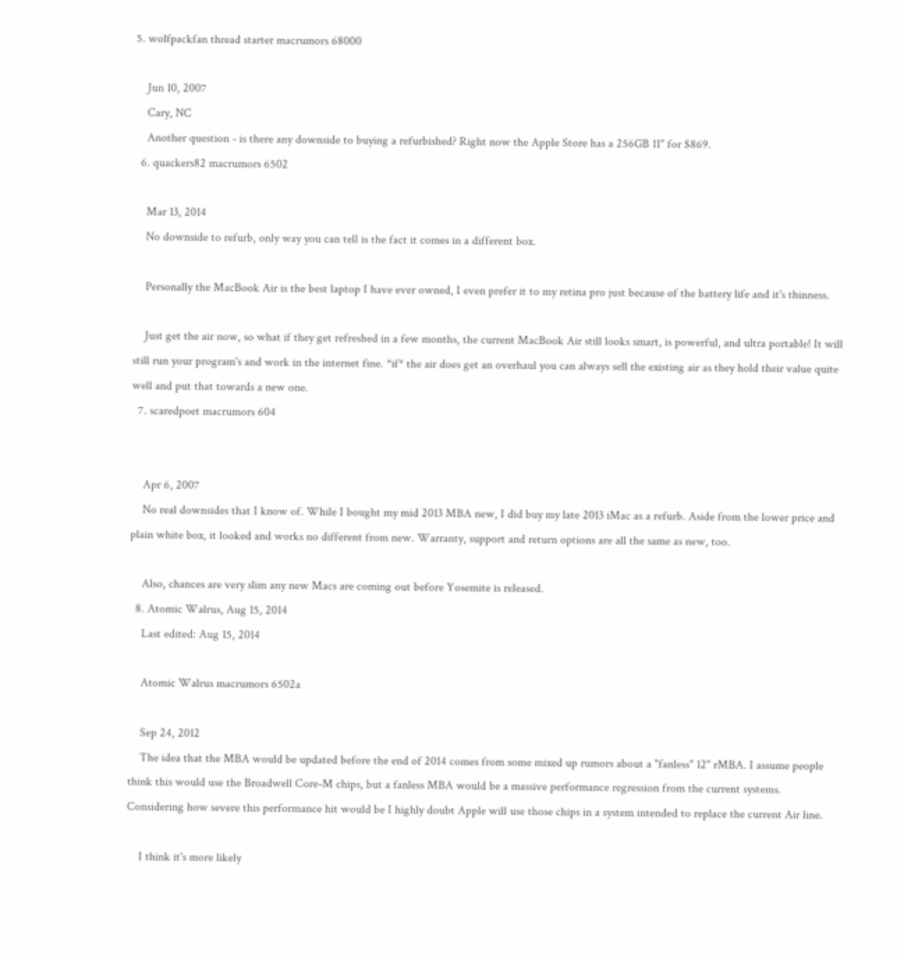5. wolfpackfan thread starter macrumors 68000

    Jun 10, 2007
    Cary, NC
    Another question - is there any downside to buying a refurbished? Right now the Apple Store has a 256GB 11" for $869.
  6. quackers82 macrumors 6502

    Mar 13, 2014
    No downside to refurb, only way you can tell is the fact it comes in a different box.

    Personally the MacBook Air is the best laptop I have ever owned, I even prefer it to my retina pro just because of the battery life and it's thinness.

    Just get the air now, so what if they get refreshed in a few months, the current MacBook Air still looks smart, is powerful, and ultra portable! It will still run your program's and work in the internet fine. *if* the air does get an overhaul you can always sell the existing air as they hold their value quite well and put that towards a new one.
  7. scaredpoet macrumors 604


    Apr 6, 2007
    No real downsides that I know of. While I bought my mid 2013 MBA new, I did buy my late 2013 iMac as a refurb. Aside from the lower price and plain white box, it looked and works no different from new. Warranty, support and return options are all the same as new, too.

    Also, chances are very slim any new Macs are coming out before Yosemite is released.
  8. Atomic Walrus, Aug 15, 2014
    Last edited: Aug 15, 2014

    Atomic Walrus macrumors 6502a

    Sep 24, 2012
    The idea that the MBA would be updated before the end of 2014 comes from some mixed up rumors about a "fanless" 12" rMBA. I assume people think this would use the Broadwell Core-M chips, but a fanless MBA would be a massive performance regression from the current systems. Considering how severe this performance hit would be I highly doubt Apple will use those chips in a system intended to replace the current Air line.

    I think it's more likely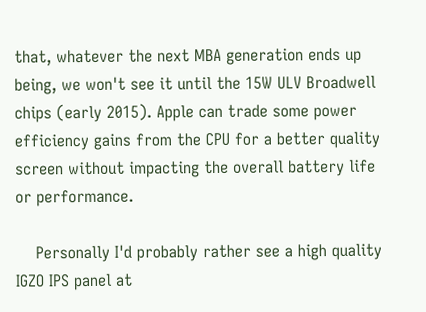that, whatever the next MBA generation ends up being, we won't see it until the 15W ULV Broadwell chips (early 2015). Apple can trade some power efficiency gains from the CPU for a better quality screen without impacting the overall battery life or performance.

    Personally I'd probably rather see a high quality IGZO IPS panel at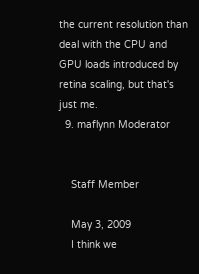the current resolution than deal with the CPU and GPU loads introduced by retina scaling, but that's just me.
  9. maflynn Moderator


    Staff Member

    May 3, 2009
    I think we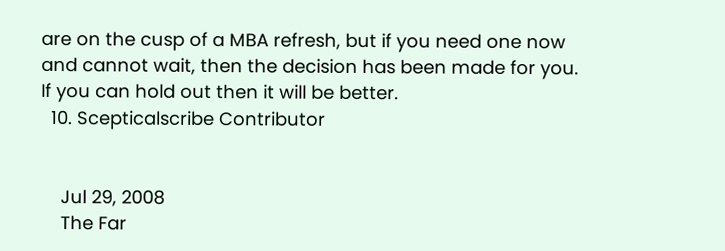are on the cusp of a MBA refresh, but if you need one now and cannot wait, then the decision has been made for you. If you can hold out then it will be better.
  10. Scepticalscribe Contributor


    Jul 29, 2008
    The Far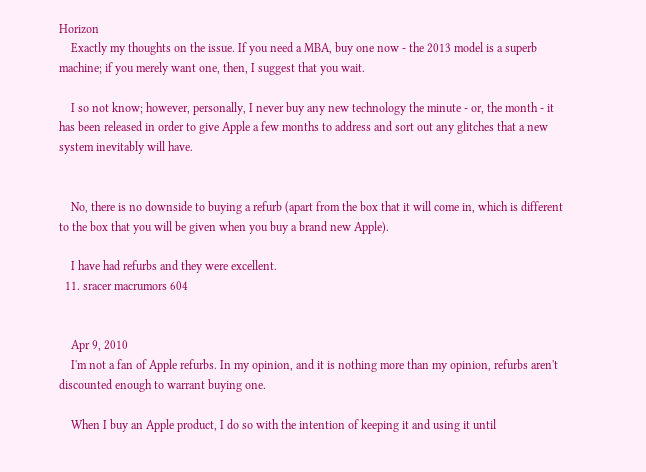Horizon
    Exactly my thoughts on the issue. If you need a MBA, buy one now - the 2013 model is a superb machine; if you merely want one, then, I suggest that you wait.

    I so not know; however, personally, I never buy any new technology the minute - or, the month - it has been released in order to give Apple a few months to address and sort out any glitches that a new system inevitably will have.


    No, there is no downside to buying a refurb (apart from the box that it will come in, which is different to the box that you will be given when you buy a brand new Apple).

    I have had refurbs and they were excellent.
  11. sracer macrumors 604


    Apr 9, 2010
    I'm not a fan of Apple refurbs. In my opinion, and it is nothing more than my opinion, refurbs aren't discounted enough to warrant buying one.

    When I buy an Apple product, I do so with the intention of keeping it and using it until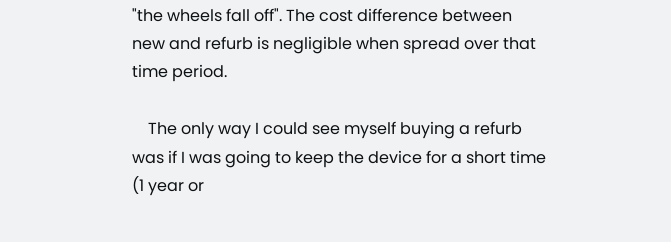"the wheels fall off". The cost difference between new and refurb is negligible when spread over that time period.

    The only way I could see myself buying a refurb was if I was going to keep the device for a short time (1 year or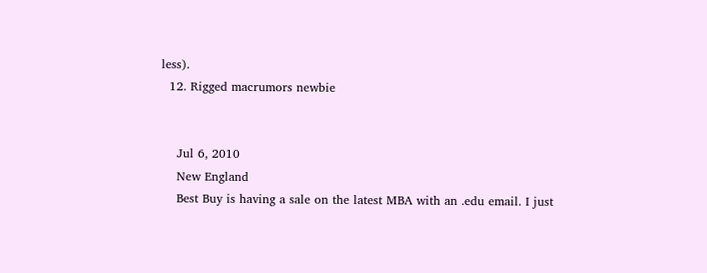less).
  12. Rigged macrumors newbie


    Jul 6, 2010
    New England
    Best Buy is having a sale on the latest MBA with an .edu email. I just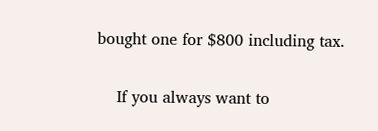bought one for $800 including tax.

    If you always want to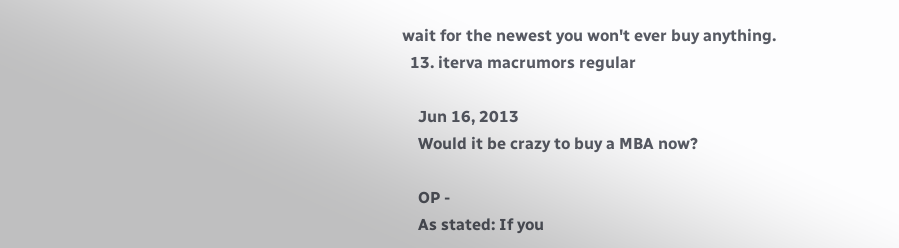wait for the newest you won't ever buy anything.
  13. iterva macrumors regular

    Jun 16, 2013
    Would it be crazy to buy a MBA now?

    OP -
    As stated: If you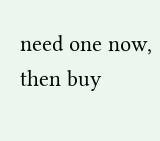need one now, then buy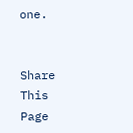one.


Share This Page